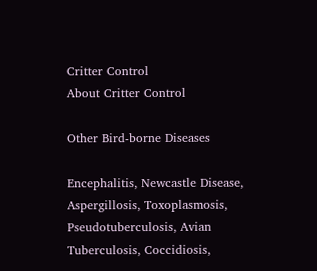Critter Control
About Critter Control

Other Bird-borne Diseases

Encephalitis, Newcastle Disease, Aspergillosis, Toxoplasmosis, Pseudotuberculosis, Avian Tuberculosis, Coccidiosis,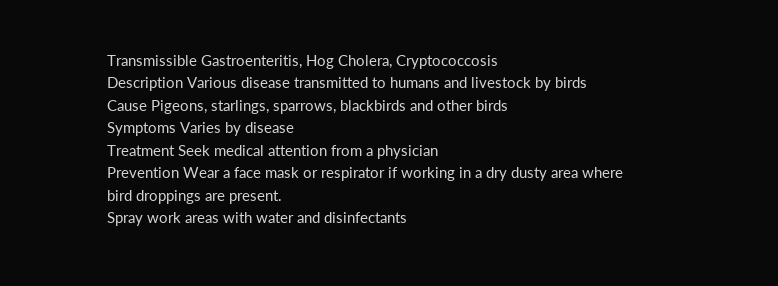Transmissible Gastroenteritis, Hog Cholera, Cryptococcosis
Description Various disease transmitted to humans and livestock by birds
Cause Pigeons, starlings, sparrows, blackbirds and other birds
Symptoms Varies by disease
Treatment Seek medical attention from a physician
Prevention Wear a face mask or respirator if working in a dry dusty area where bird droppings are present.
Spray work areas with water and disinfectants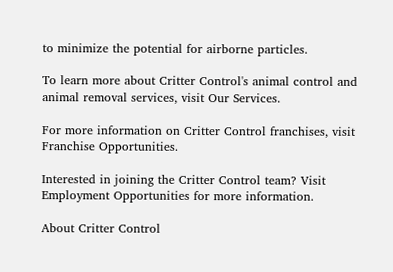to minimize the potential for airborne particles.

To learn more about Critter Control's animal control and animal removal services, visit Our Services.

For more information on Critter Control franchises, visit Franchise Opportunities.

Interested in joining the Critter Control team? Visit Employment Opportunities for more information.

About Critter Control